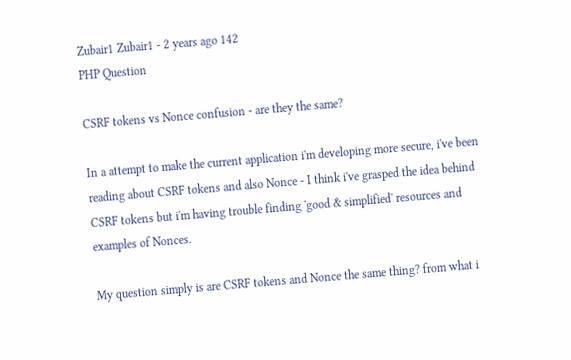Zubair1 Zubair1 - 2 years ago 142
PHP Question

CSRF tokens vs Nonce confusion - are they the same?

In a attempt to make the current application i'm developing more secure, i've been reading about CSRF tokens and also Nonce - I think i've grasped the idea behind CSRF tokens but i'm having trouble finding 'good & simplified' resources and examples of Nonces.

My question simply is are CSRF tokens and Nonce the same thing? from what i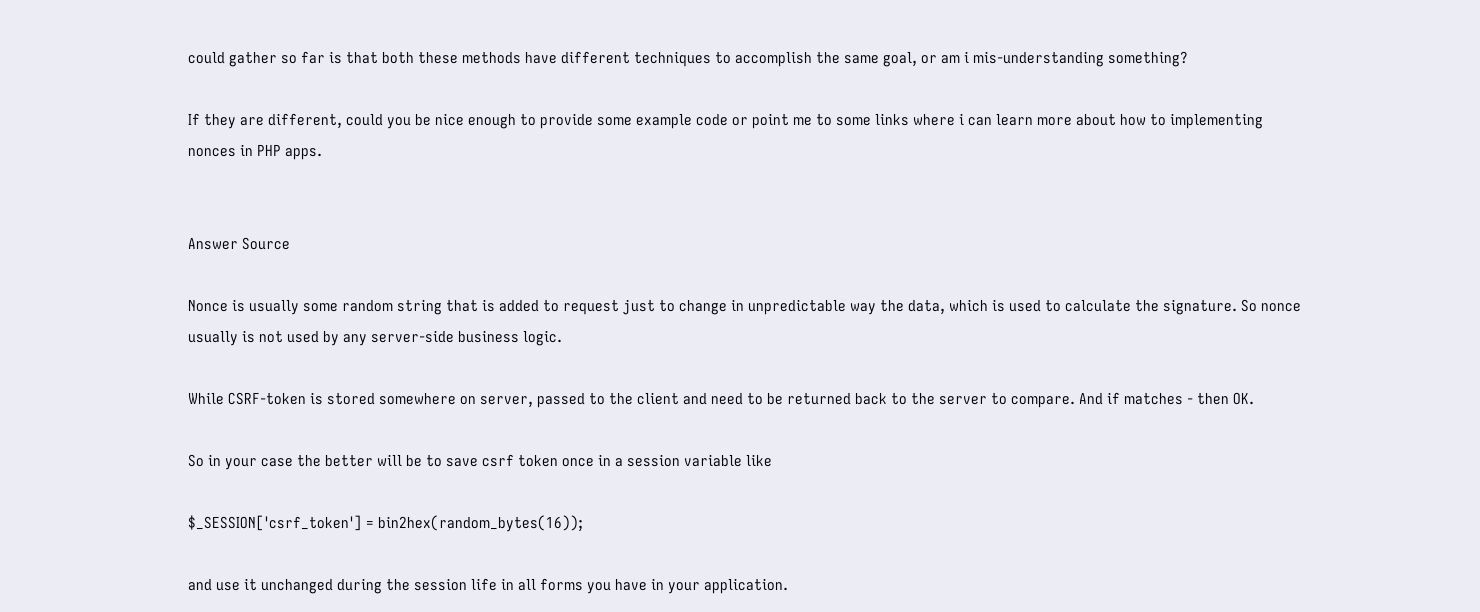could gather so far is that both these methods have different techniques to accomplish the same goal, or am i mis-understanding something?

If they are different, could you be nice enough to provide some example code or point me to some links where i can learn more about how to implementing nonces in PHP apps.


Answer Source

Nonce is usually some random string that is added to request just to change in unpredictable way the data, which is used to calculate the signature. So nonce usually is not used by any server-side business logic.

While CSRF-token is stored somewhere on server, passed to the client and need to be returned back to the server to compare. And if matches - then OK.

So in your case the better will be to save csrf token once in a session variable like

$_SESSION['csrf_token'] = bin2hex(random_bytes(16));

and use it unchanged during the session life in all forms you have in your application.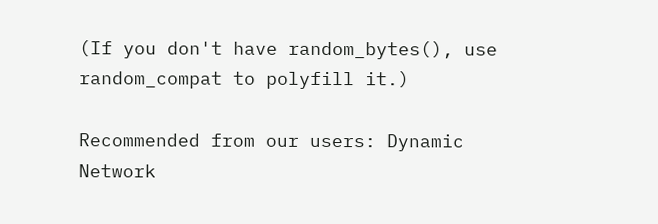(If you don't have random_bytes(), use random_compat to polyfill it.)

Recommended from our users: Dynamic Network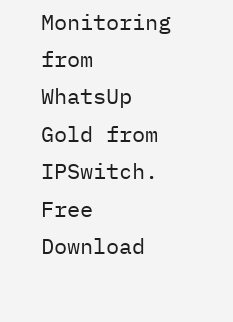Monitoring from WhatsUp Gold from IPSwitch. Free Download